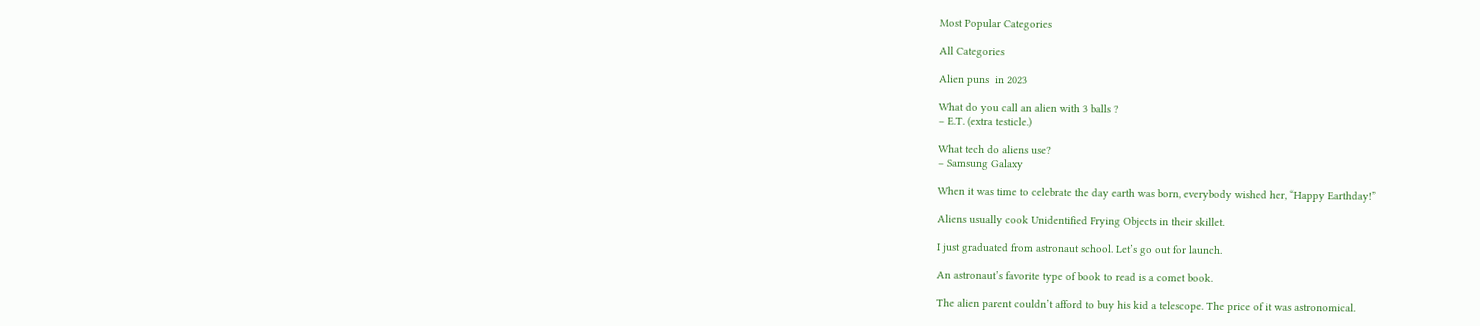Most Popular Categories

All Categories

Alien puns  in 2023

What do you call an alien with 3 balls ?
– E.T. (extra testicle.)

What tech do aliens use?
– Samsung Galaxy

When it was time to celebrate the day earth was born, everybody wished her, “Happy Earthday!”

Aliens usually cook Unidentified Frying Objects in their skillet.

I just graduated from astronaut school. Let’s go out for launch.

An astronaut’s favorite type of book to read is a comet book.

The alien parent couldn’t afford to buy his kid a telescope. The price of it was astronomical.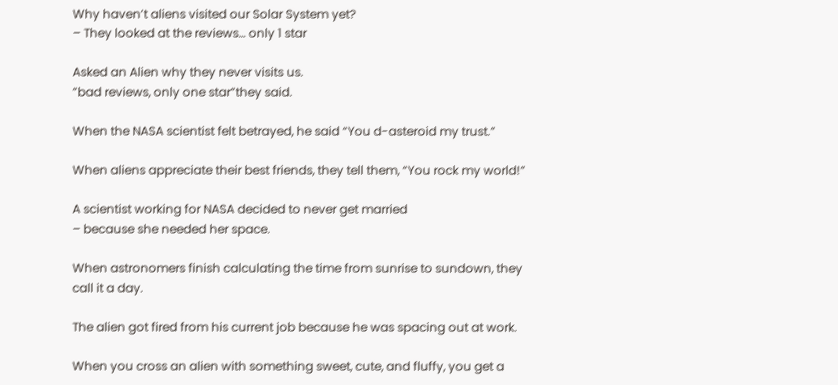Why haven’t aliens visited our Solar System yet?
– They looked at the reviews… only 1 star

Asked an Alien why they never visits us.
”bad reviews, only one star”they said.

When the NASA scientist felt betrayed, he said “You d-asteroid my trust.”

When aliens appreciate their best friends, they tell them, “You rock my world!”

A scientist working for NASA decided to never get married
– because she needed her space.

When astronomers finish calculating the time from sunrise to sundown, they call it a day.

The alien got fired from his current job because he was spacing out at work.

When you cross an alien with something sweet, cute, and fluffy, you get a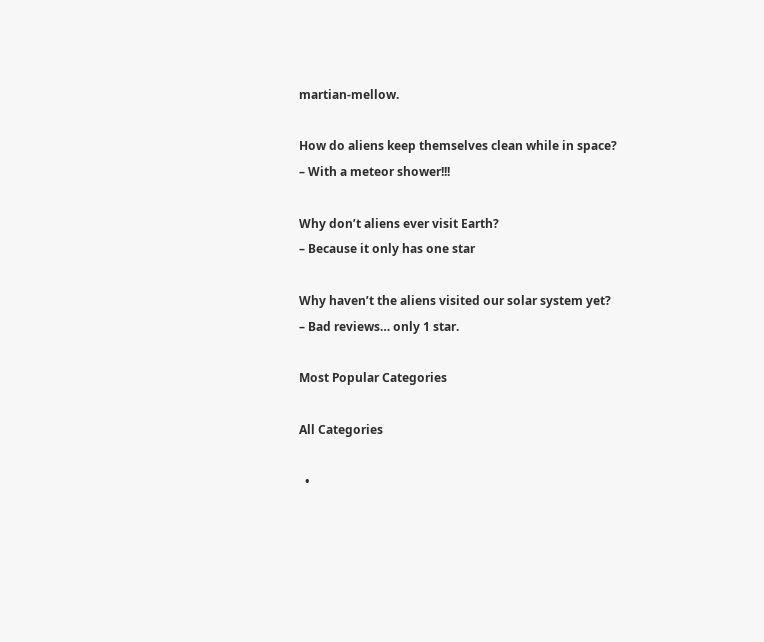martian-mellow.

How do aliens keep themselves clean while in space?
– With a meteor shower!!!

Why don’t aliens ever visit Earth?
– Because it only has one star

Why haven’t the aliens visited our solar system yet?
– Bad reviews… only 1 star.

Most Popular Categories

All Categories

  •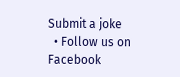Submit a joke
  • Follow us on Facebook